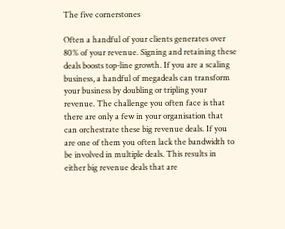The five cornerstones

Often a handful of your clients generates over 80% of your revenue. Signing and retaining these deals boosts top-line growth. If you are a scaling business, a handful of megadeals can transform your business by doubling or tripling your revenue. The challenge you often face is that there are only a few in your organisation that can orchestrate these big revenue deals. If you are one of them you often lack the bandwidth to be involved in multiple deals. This results in either big revenue deals that are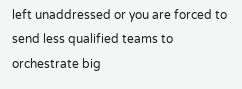left unaddressed or you are forced to send less qualified teams to orchestrate big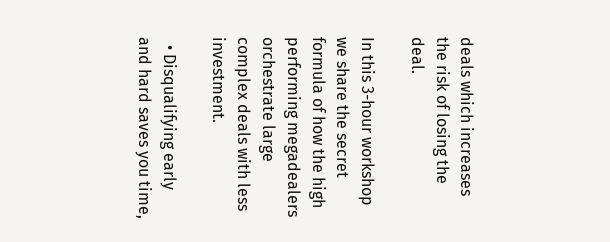deals which increases the risk of losing the deal.

In this 3-hour workshop we share the secret formula of how the high performing megadealers orchestrate large complex deals with less investment.

  • Disqualifying early and hard saves you time,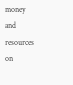money and resources on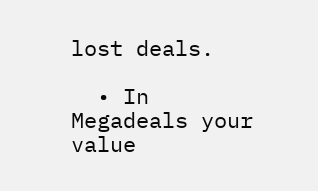lost deals.

  • In Megadeals your value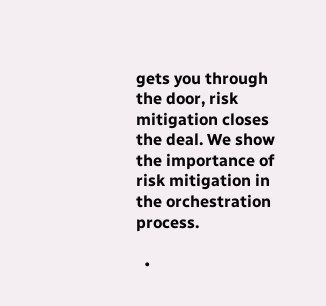gets you through the door, risk mitigation closes the deal. We show the importance of risk mitigation in the orchestration process.

  •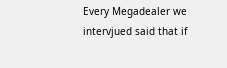Every Megadealer we intervjued said that if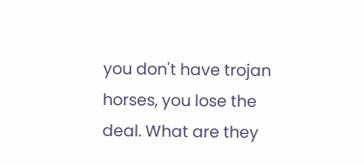you don't have trojan horses, you lose the deal. What are they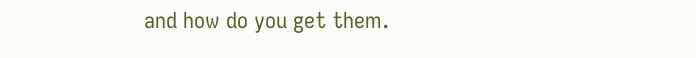and how do you get them.